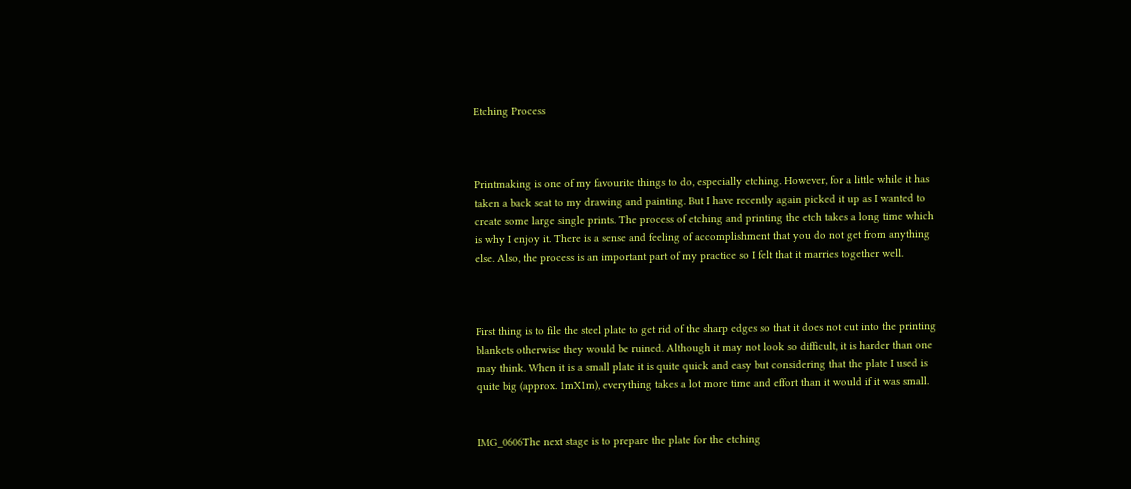Etching Process



Printmaking is one of my favourite things to do, especially etching. However, for a little while it has taken a back seat to my drawing and painting. But I have recently again picked it up as I wanted to create some large single prints. The process of etching and printing the etch takes a long time which is why I enjoy it. There is a sense and feeling of accomplishment that you do not get from anything else. Also, the process is an important part of my practice so I felt that it marries together well.



First thing is to file the steel plate to get rid of the sharp edges so that it does not cut into the printing blankets otherwise they would be ruined. Although it may not look so difficult, it is harder than one may think. When it is a small plate it is quite quick and easy but considering that the plate I used is quite big (approx. 1mX1m), everything takes a lot more time and effort than it would if it was small.


IMG_0606The next stage is to prepare the plate for the etching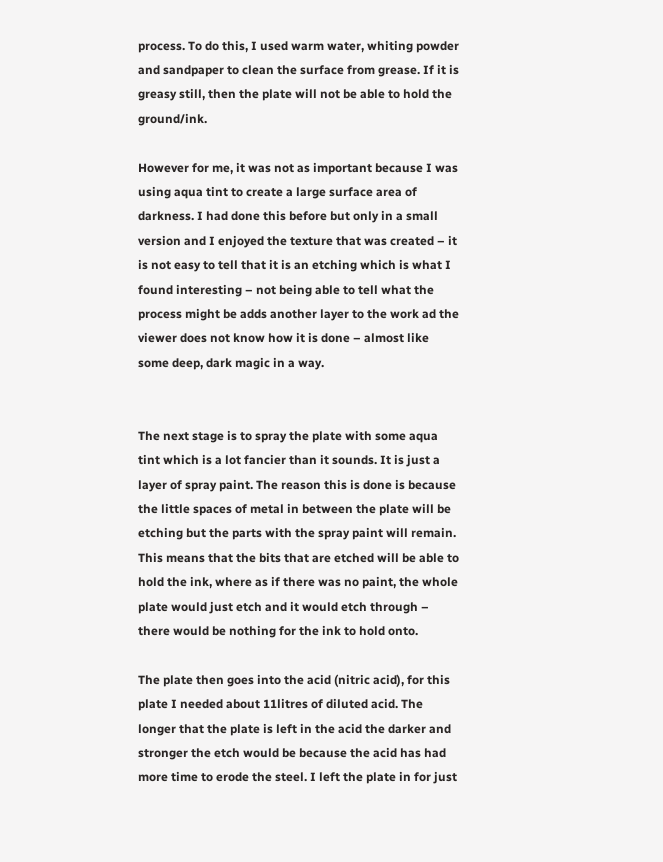process. To do this, I used warm water, whiting powder and sandpaper to clean the surface from grease. If it is greasy still, then the plate will not be able to hold the ground/ink.

However for me, it was not as important because I was using aqua tint to create a large surface area of darkness. I had done this before but only in a small version and I enjoyed the texture that was created – it is not easy to tell that it is an etching which is what I found interesting – not being able to tell what the process might be adds another layer to the work ad the viewer does not know how it is done – almost like some deep, dark magic in a way.


The next stage is to spray the plate with some aqua tint which is a lot fancier than it sounds. It is just a layer of spray paint. The reason this is done is because the little spaces of metal in between the plate will be etching but the parts with the spray paint will remain. This means that the bits that are etched will be able to hold the ink, where as if there was no paint, the whole plate would just etch and it would etch through – there would be nothing for the ink to hold onto.

The plate then goes into the acid (nitric acid), for this plate I needed about 11litres of diluted acid. The longer that the plate is left in the acid the darker and stronger the etch would be because the acid has had more time to erode the steel. I left the plate in for just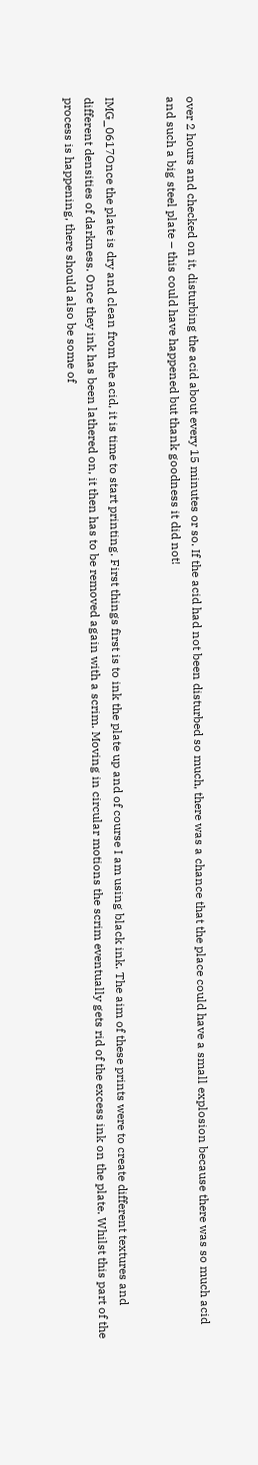over 2 hours and checked on it, disturbing the acid about every 15 minutes or so. If the acid had not been disturbed so much, there was a chance that the place could have a small explosion because there was so much acid and such a big steel plate – this could have happened but thank goodness it did not!


IMG_0617Once the plate is dry and clean from the acid, it is time to start printing. First things first is to ink the plate up and of course I am using black ink. The aim of these prints were to create different textures and different densities of darkness. Once they ink has been lathered on, it then has to be removed again with a scrim. Moving in circular motions the scrim eventually gets rid of the excess ink on the plate. Whilst this part of the process is happening, there should also be some of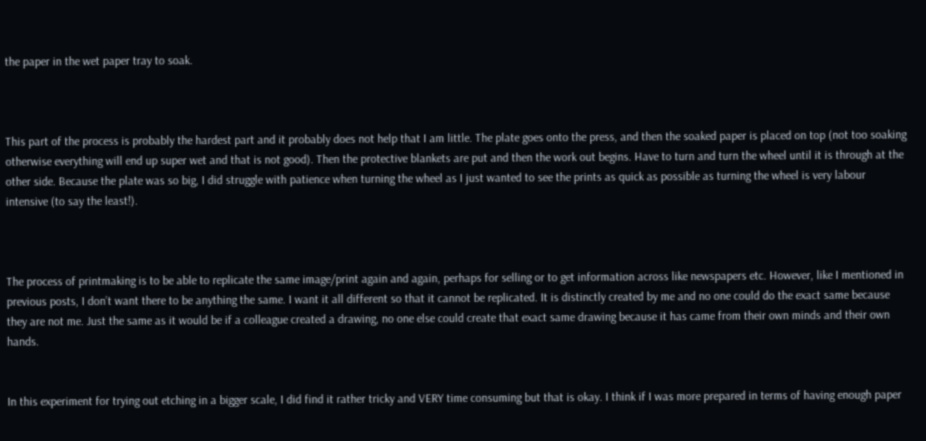the paper in the wet paper tray to soak.



This part of the process is probably the hardest part and it probably does not help that I am little. The plate goes onto the press, and then the soaked paper is placed on top (not too soaking otherwise everything will end up super wet and that is not good). Then the protective blankets are put and then the work out begins. Have to turn and turn the wheel until it is through at the other side. Because the plate was so big, I did struggle with patience when turning the wheel as I just wanted to see the prints as quick as possible as turning the wheel is very labour intensive (to say the least!).



The process of printmaking is to be able to replicate the same image/print again and again, perhaps for selling or to get information across like newspapers etc. However, like I mentioned in previous posts, I don’t want there to be anything the same. I want it all different so that it cannot be replicated. It is distinctly created by me and no one could do the exact same because they are not me. Just the same as it would be if a colleague created a drawing, no one else could create that exact same drawing because it has came from their own minds and their own hands.


In this experiment for trying out etching in a bigger scale, I did find it rather tricky and VERY time consuming but that is okay. I think if I was more prepared in terms of having enough paper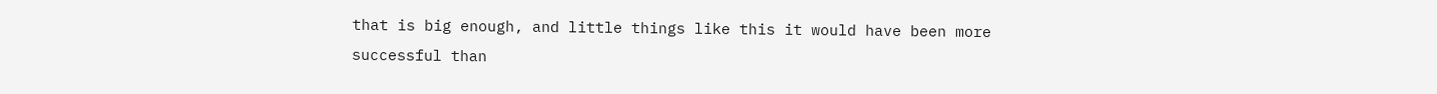that is big enough, and little things like this it would have been more successful than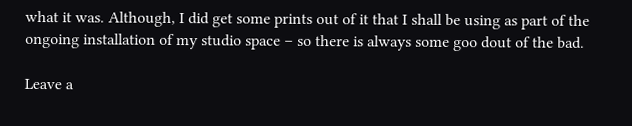what it was. Although, I did get some prints out of it that I shall be using as part of the ongoing installation of my studio space – so there is always some goo dout of the bad.

Leave a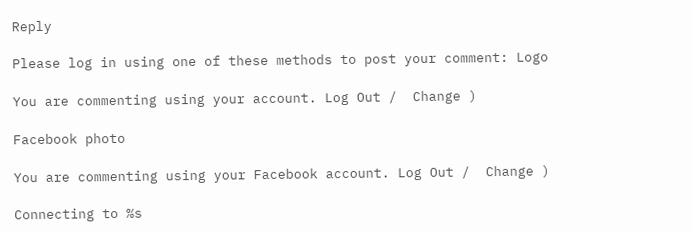Reply

Please log in using one of these methods to post your comment: Logo

You are commenting using your account. Log Out /  Change )

Facebook photo

You are commenting using your Facebook account. Log Out /  Change )

Connecting to %s